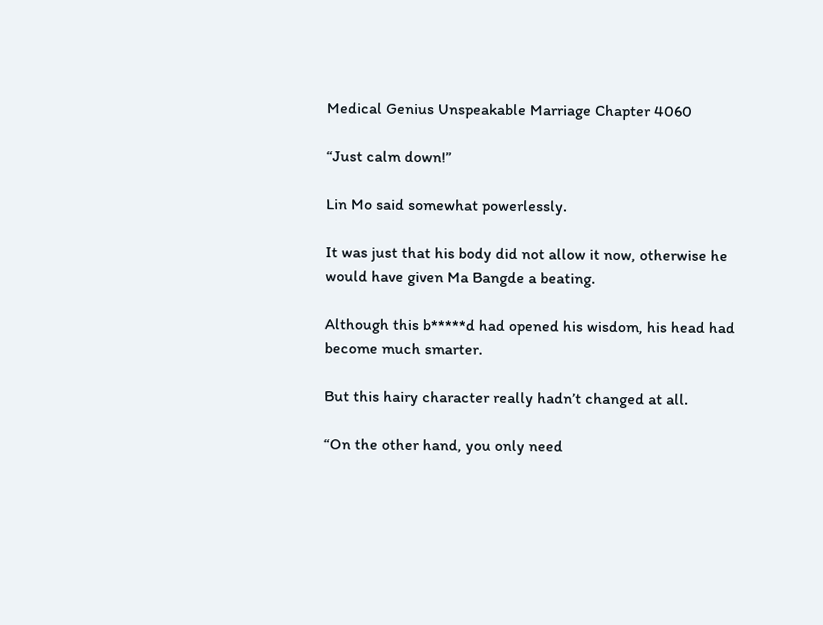Medical Genius Unspeakable Marriage Chapter 4060

“Just calm down!”

Lin Mo said somewhat powerlessly.

It was just that his body did not allow it now, otherwise he would have given Ma Bangde a beating.

Although this b*****d had opened his wisdom, his head had become much smarter.

But this hairy character really hadn’t changed at all.

“On the other hand, you only need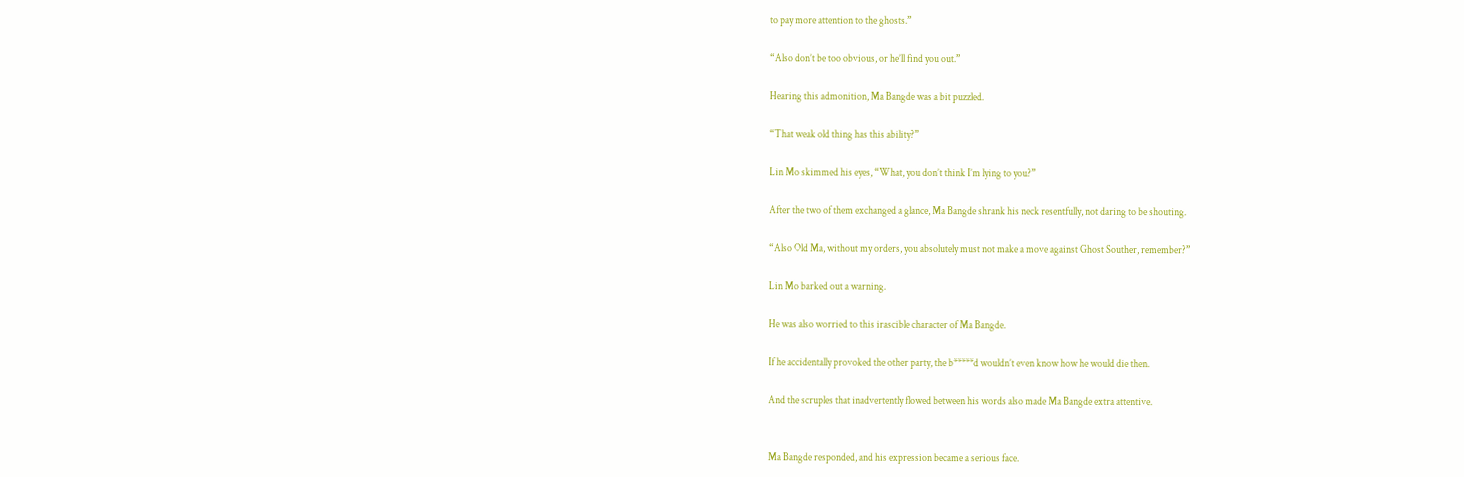to pay more attention to the ghosts.”

“Also don’t be too obvious, or he’ll find you out.”

Hearing this admonition, Ma Bangde was a bit puzzled.

“That weak old thing has this ability?”

Lin Mo skimmed his eyes, “What, you don’t think I’m lying to you?”

After the two of them exchanged a glance, Ma Bangde shrank his neck resentfully, not daring to be shouting.

“Also Old Ma, without my orders, you absolutely must not make a move against Ghost Souther, remember?”

Lin Mo barked out a warning.

He was also worried to this irascible character of Ma Bangde.

If he accidentally provoked the other party, the b*****d wouldn’t even know how he would die then.

And the scruples that inadvertently flowed between his words also made Ma Bangde extra attentive.


Ma Bangde responded, and his expression became a serious face.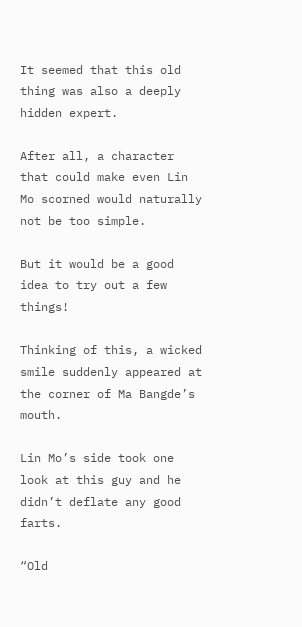It seemed that this old thing was also a deeply hidden expert.

After all, a character that could make even Lin Mo scorned would naturally not be too simple.

But it would be a good idea to try out a few things!

Thinking of this, a wicked smile suddenly appeared at the corner of Ma Bangde’s mouth.

Lin Mo’s side took one look at this guy and he didn’t deflate any good farts.

“Old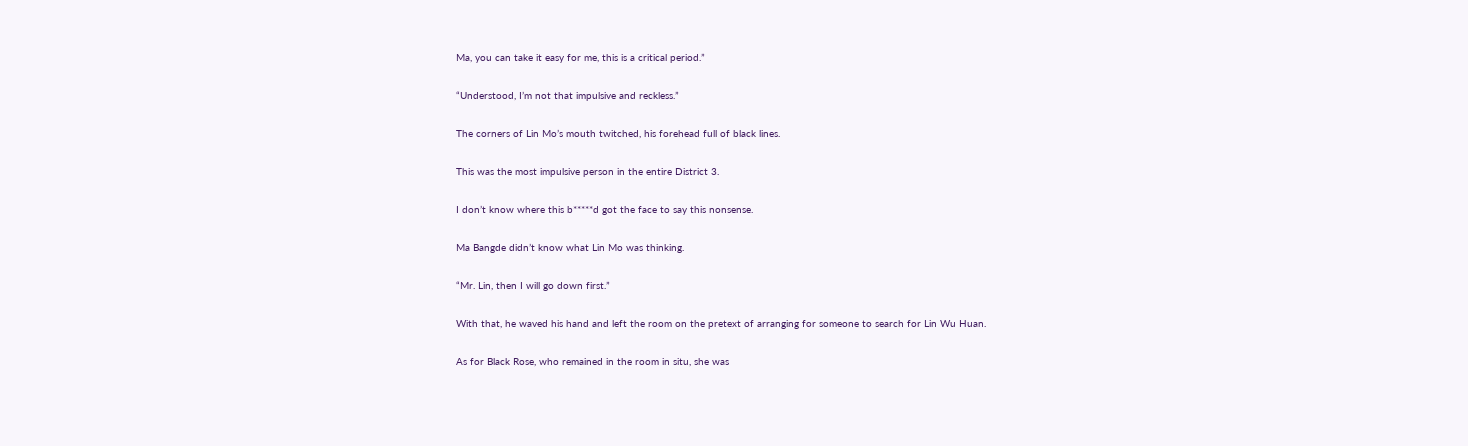Ma, you can take it easy for me, this is a critical period.”

“Understood, I’m not that impulsive and reckless.”

The corners of Lin Mo’s mouth twitched, his forehead full of black lines.

This was the most impulsive person in the entire District 3.

I don’t know where this b*****d got the face to say this nonsense.

Ma Bangde didn’t know what Lin Mo was thinking.

“Mr. Lin, then I will go down first.”

With that, he waved his hand and left the room on the pretext of arranging for someone to search for Lin Wu Huan.

As for Black Rose, who remained in the room in situ, she was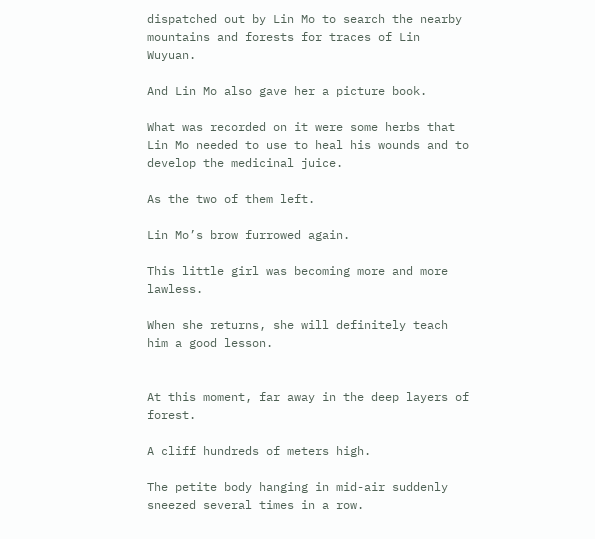dispatched out by Lin Mo to search the nearby mountains and forests for traces of Lin Wuyuan.

And Lin Mo also gave her a picture book.

What was recorded on it were some herbs that Lin Mo needed to use to heal his wounds and to develop the medicinal juice.

As the two of them left.

Lin Mo’s brow furrowed again.

This little girl was becoming more and more lawless.

When she returns, she will definitely teach him a good lesson.


At this moment, far away in the deep layers of forest.

A cliff hundreds of meters high.

The petite body hanging in mid-air suddenly sneezed several times in a row.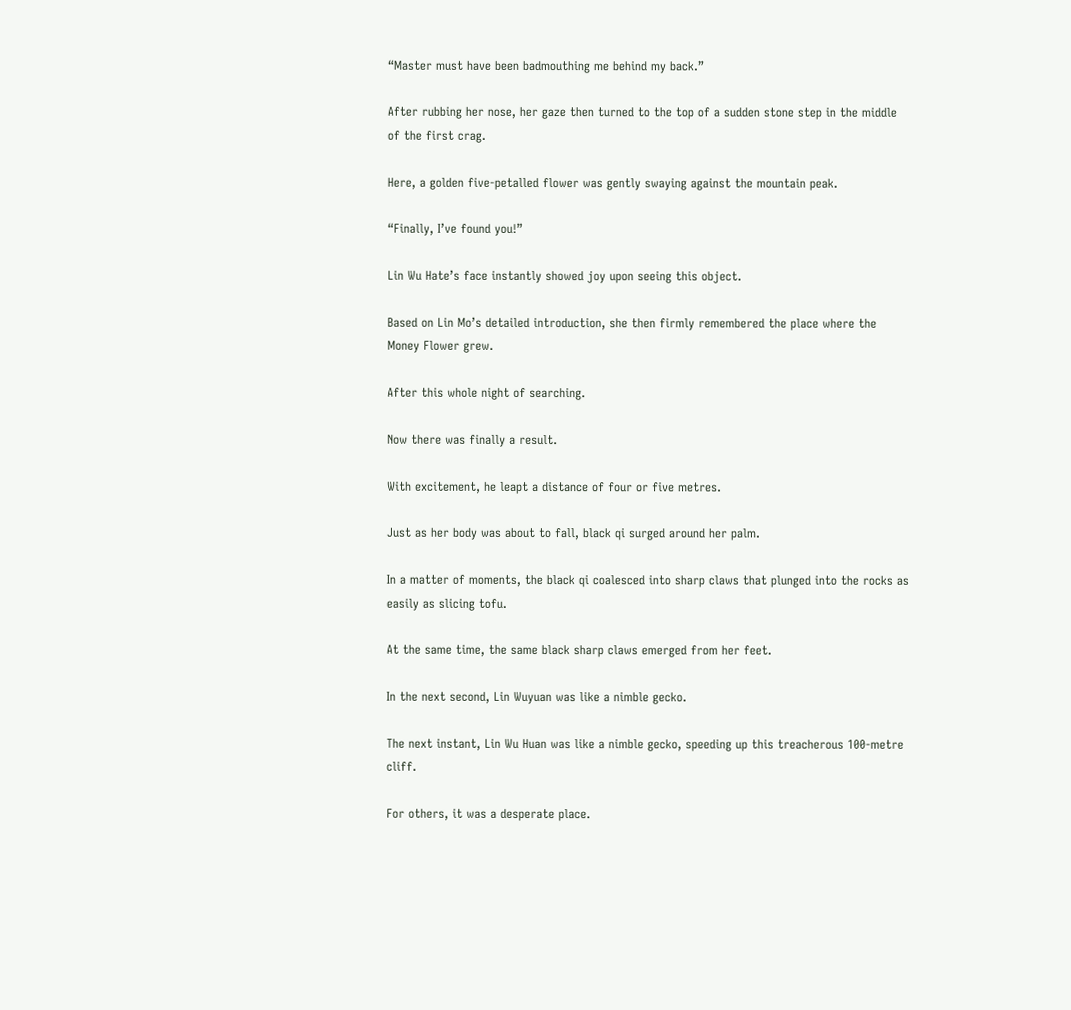“Master must have been badmouthing me behind my back.”

After rubbing her nose, her gaze then turned to the top of a sudden stone step in the middle of the first crag.

Here, a golden five-petalled flower was gently swaying against the mountain peak.

“Finally, I’ve found you!”

Lin Wu Hate’s face instantly showed joy upon seeing this object.

Based on Lin Mo’s detailed introduction, she then firmly remembered the place where the Money Flower grew.

After this whole night of searching.

Now there was finally a result.

With excitement, he leapt a distance of four or five metres.

Just as her body was about to fall, black qi surged around her palm.

In a matter of moments, the black qi coalesced into sharp claws that plunged into the rocks as easily as slicing tofu.

At the same time, the same black sharp claws emerged from her feet.

In the next second, Lin Wuyuan was like a nimble gecko.

The next instant, Lin Wu Huan was like a nimble gecko, speeding up this treacherous 100-metre cliff.

For others, it was a desperate place.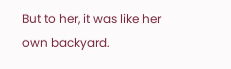But to her, it was like her own backyard.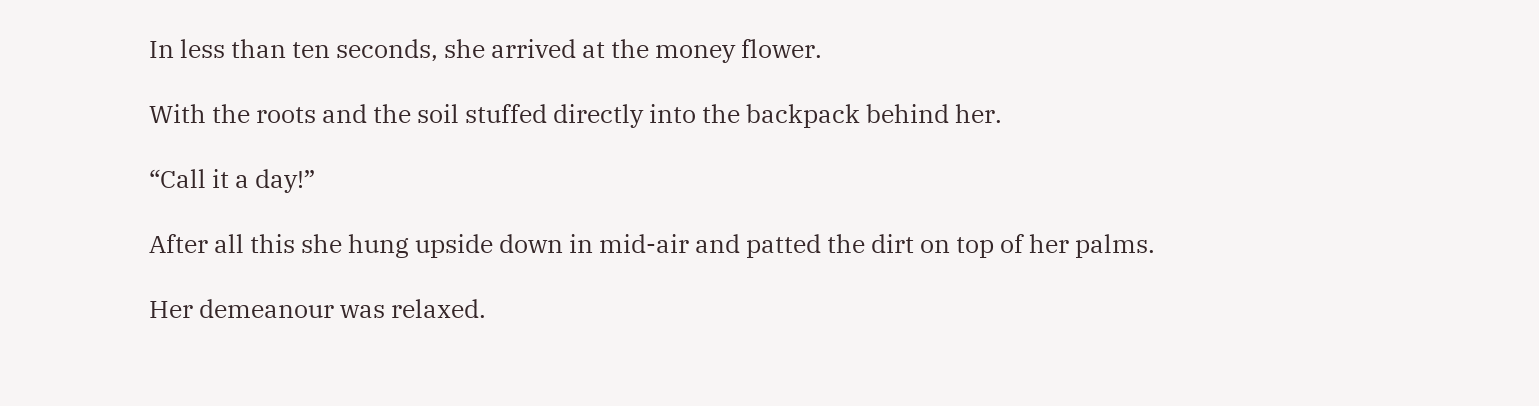In less than ten seconds, she arrived at the money flower.

With the roots and the soil stuffed directly into the backpack behind her.

“Call it a day!”

After all this she hung upside down in mid-air and patted the dirt on top of her palms.

Her demeanour was relaxed.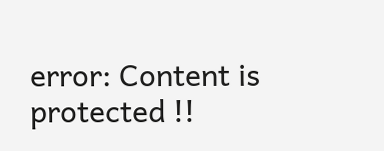error: Content is protected !!